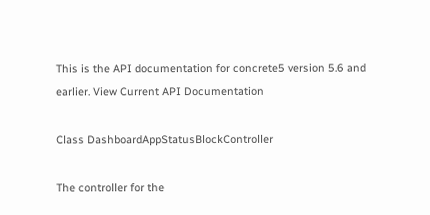This is the API documentation for concrete5 version 5.6 and earlier. View Current API Documentation

Class DashboardAppStatusBlockController

The controller for the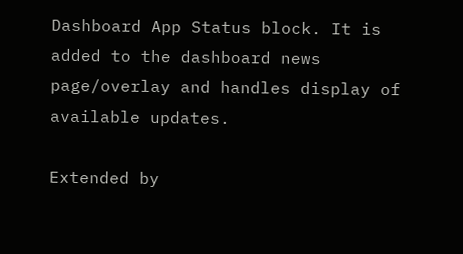Dashboard App Status block. It is added to the dashboard news page/overlay and handles display of available updates.

Extended by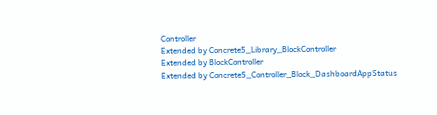Controller
Extended by Concrete5_Library_BlockController
Extended by BlockController
Extended by Concrete5_Controller_Block_DashboardAppStatus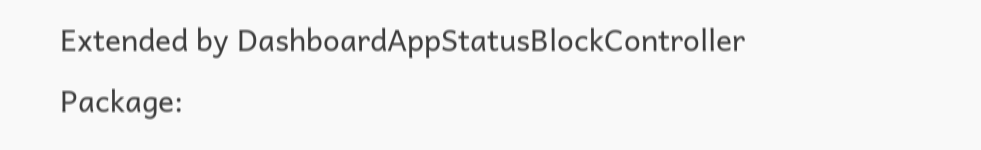Extended by DashboardAppStatusBlockController
Package: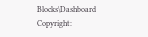Blocks\Dashboard
Copyright: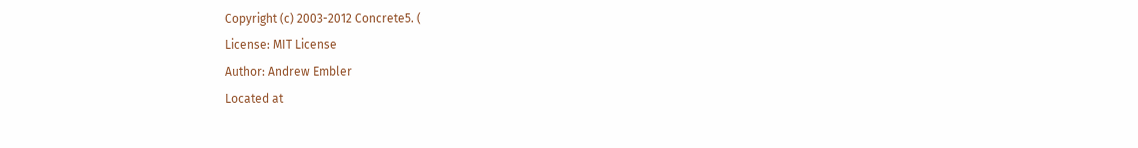Copyright (c) 2003-2012 Concrete5. (
License: MIT License
Author: Andrew Embler
Located at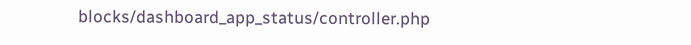blocks/dashboard_app_status/controller.php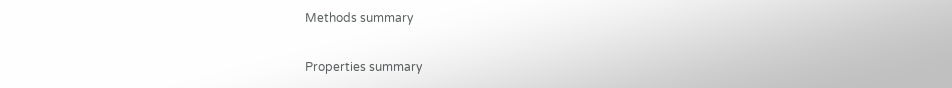Methods summary

Properties summary